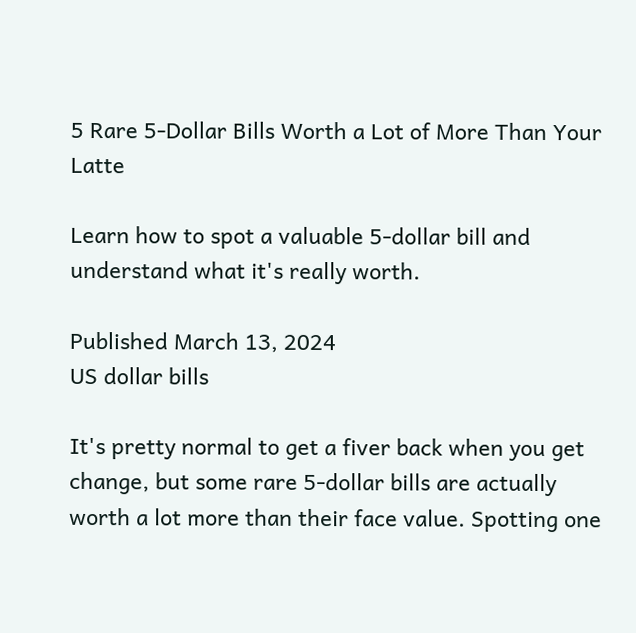5 Rare 5-Dollar Bills Worth a Lot of More Than Your Latte

Learn how to spot a valuable 5-dollar bill and understand what it's really worth.

Published March 13, 2024
US dollar bills

It's pretty normal to get a fiver back when you get change, but some rare 5-dollar bills are actually worth a lot more than their face value. Spotting one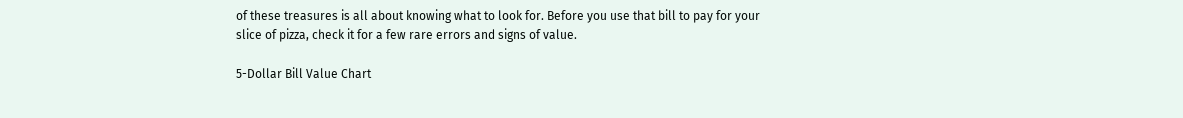of these treasures is all about knowing what to look for. Before you use that bill to pay for your slice of pizza, check it for a few rare errors and signs of value.

5-Dollar Bill Value Chart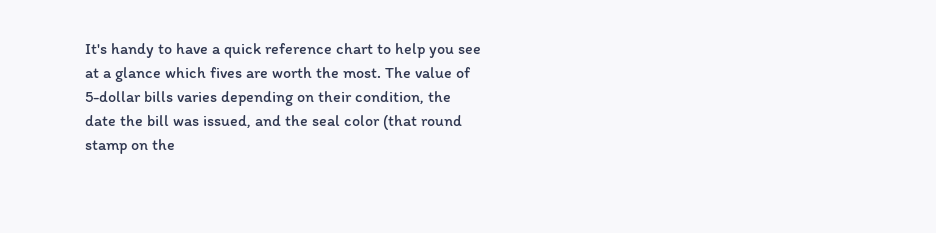It's handy to have a quick reference chart to help you see at a glance which fives are worth the most. The value of 5-dollar bills varies depending on their condition, the date the bill was issued, and the seal color (that round stamp on the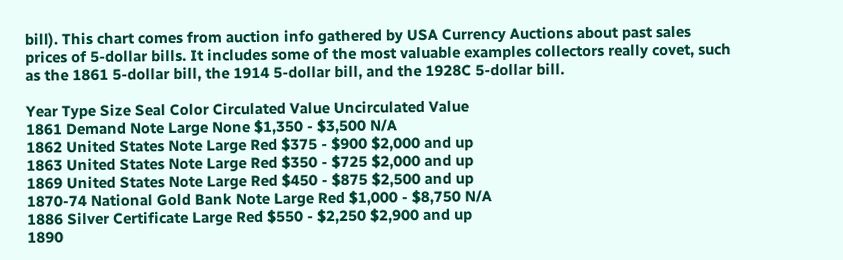bill). This chart comes from auction info gathered by USA Currency Auctions about past sales prices of 5-dollar bills. It includes some of the most valuable examples collectors really covet, such as the 1861 5-dollar bill, the 1914 5-dollar bill, and the 1928C 5-dollar bill.

Year Type Size Seal Color Circulated Value Uncirculated Value
1861 Demand Note Large None $1,350 - $3,500 N/A
1862 United States Note Large Red $375 - $900 $2,000 and up
1863 United States Note Large Red $350 - $725 $2,000 and up
1869 United States Note Large Red $450 - $875 $2,500 and up
1870-74 National Gold Bank Note Large Red $1,000 - $8,750 N/A
1886 Silver Certificate Large Red $550 - $2,250 $2,900 and up
1890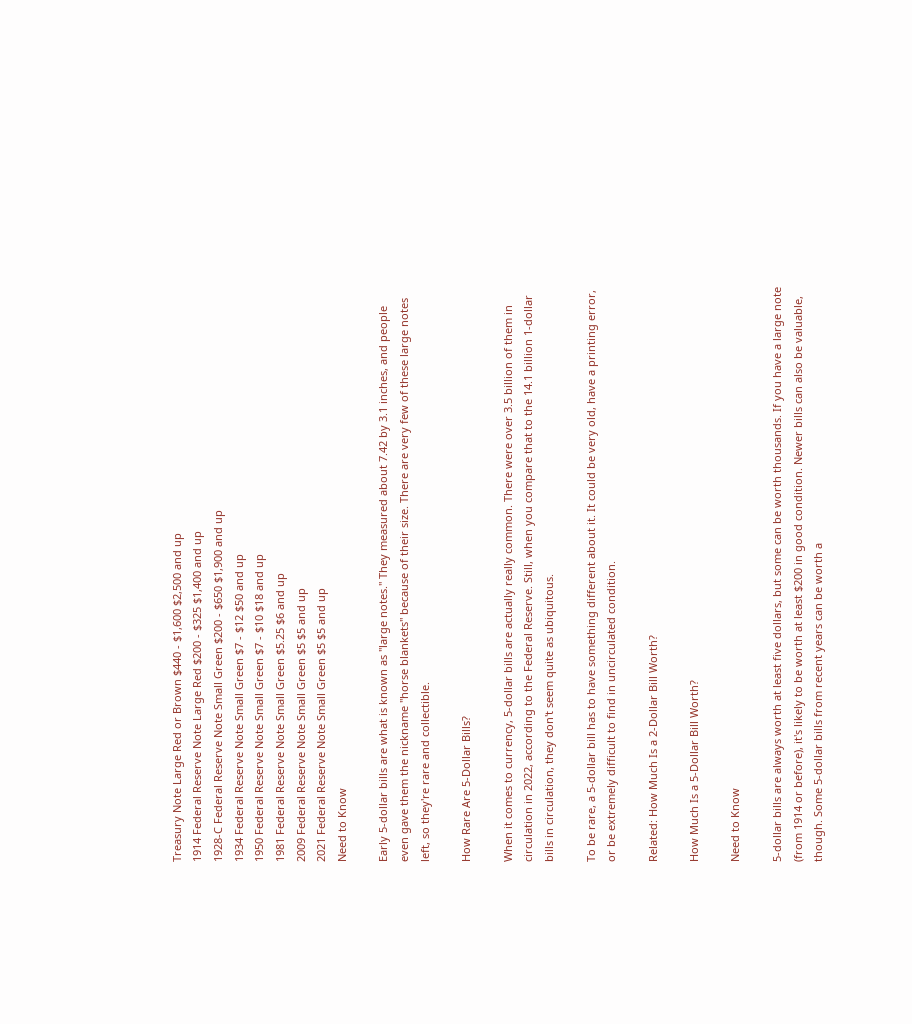Treasury Note Large Red or Brown $440 - $1,600 $2,500 and up
1914 Federal Reserve Note Large Red $200 - $325 $1,400 and up
1928-C Federal Reserve Note Small Green $200 - $650 $1,900 and up
1934 Federal Reserve Note Small Green $7 - $12 $50 and up
1950 Federal Reserve Note Small Green $7 - $10 $18 and up
1981 Federal Reserve Note Small Green $5.25 $6 and up
2009 Federal Reserve Note Small Green $5 $5 and up
2021 Federal Reserve Note Small Green $5 $5 and up
Need to Know

Early 5-dollar bills are what is known as "large notes." They measured about 7.42 by 3.1 inches, and people even gave them the nickname "horse blankets" because of their size. There are very few of these large notes left, so they're rare and collectible.

How Rare Are 5-Dollar Bills?

When it comes to currency, 5-dollar bills are actually really common. There were over 3.5 billion of them in circulation in 2022, according to the Federal Reserve. Still, when you compare that to the 14.1 billion 1-dollar bills in circulation, they don't seem quite as ubiquitous.

To be rare, a 5-dollar bill has to have something different about it. It could be very old, have a printing error, or be extremely difficult to find in uncirculated condition.

Related: How Much Is a 2-Dollar Bill Worth?

How Much Is a 5-Dollar Bill Worth?

Need to Know

5-dollar bills are always worth at least five dollars, but some can be worth thousands. If you have a large note (from 1914 or before), it's likely to be worth at least $200 in good condition. Newer bills can also be valuable, though. Some 5-dollar bills from recent years can be worth a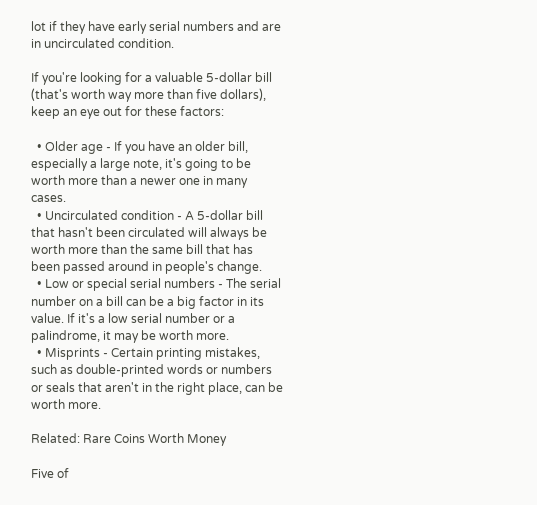lot if they have early serial numbers and are in uncirculated condition.

If you're looking for a valuable 5-dollar bill (that's worth way more than five dollars), keep an eye out for these factors:

  • Older age - If you have an older bill, especially a large note, it's going to be worth more than a newer one in many cases.
  • Uncirculated condition - A 5-dollar bill that hasn't been circulated will always be worth more than the same bill that has been passed around in people's change.
  • Low or special serial numbers - The serial number on a bill can be a big factor in its value. If it's a low serial number or a palindrome, it may be worth more.
  • Misprints - Certain printing mistakes, such as double-printed words or numbers or seals that aren't in the right place, can be worth more.

Related: Rare Coins Worth Money

Five of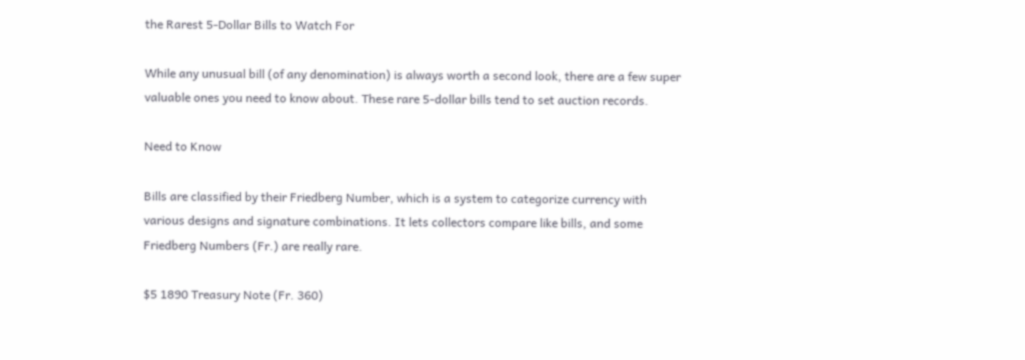the Rarest 5-Dollar Bills to Watch For

While any unusual bill (of any denomination) is always worth a second look, there are a few super valuable ones you need to know about. These rare 5-dollar bills tend to set auction records.

Need to Know

Bills are classified by their Friedberg Number, which is a system to categorize currency with various designs and signature combinations. It lets collectors compare like bills, and some Friedberg Numbers (Fr.) are really rare.

$5 1890 Treasury Note (Fr. 360)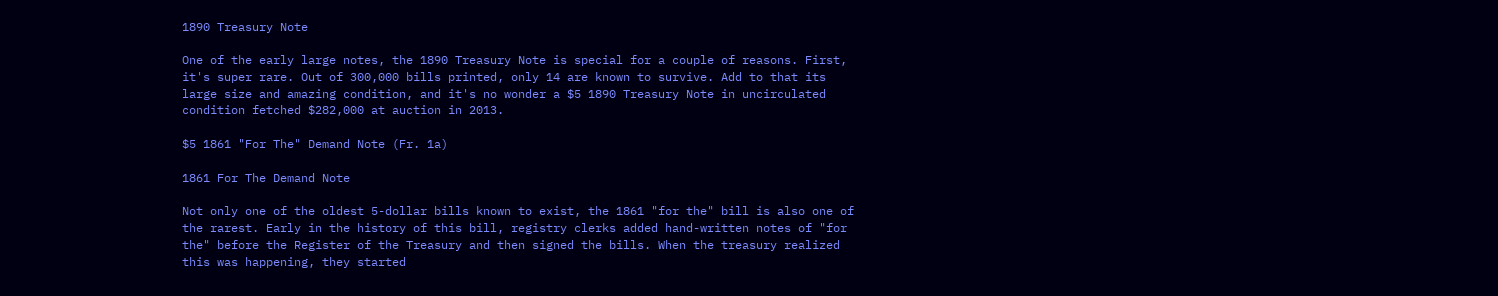1890 Treasury Note

One of the early large notes, the 1890 Treasury Note is special for a couple of reasons. First, it's super rare. Out of 300,000 bills printed, only 14 are known to survive. Add to that its large size and amazing condition, and it's no wonder a $5 1890 Treasury Note in uncirculated condition fetched $282,000 at auction in 2013.

$5 1861 "For The" Demand Note (Fr. 1a)

1861 For The Demand Note

Not only one of the oldest 5-dollar bills known to exist, the 1861 "for the" bill is also one of the rarest. Early in the history of this bill, registry clerks added hand-written notes of "for the" before the Register of the Treasury and then signed the bills. When the treasury realized this was happening, they started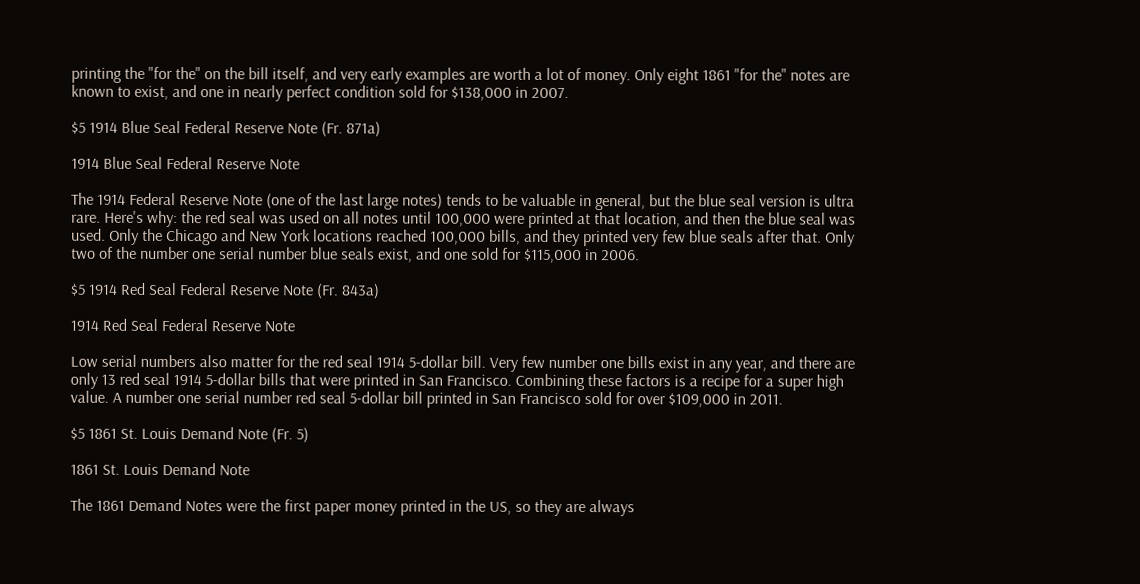printing the "for the" on the bill itself, and very early examples are worth a lot of money. Only eight 1861 "for the" notes are known to exist, and one in nearly perfect condition sold for $138,000 in 2007.

$5 1914 Blue Seal Federal Reserve Note (Fr. 871a)

1914 Blue Seal Federal Reserve Note

The 1914 Federal Reserve Note (one of the last large notes) tends to be valuable in general, but the blue seal version is ultra rare. Here's why: the red seal was used on all notes until 100,000 were printed at that location, and then the blue seal was used. Only the Chicago and New York locations reached 100,000 bills, and they printed very few blue seals after that. Only two of the number one serial number blue seals exist, and one sold for $115,000 in 2006.

$5 1914 Red Seal Federal Reserve Note (Fr. 843a)

1914 Red Seal Federal Reserve Note

Low serial numbers also matter for the red seal 1914 5-dollar bill. Very few number one bills exist in any year, and there are only 13 red seal 1914 5-dollar bills that were printed in San Francisco. Combining these factors is a recipe for a super high value. A number one serial number red seal 5-dollar bill printed in San Francisco sold for over $109,000 in 2011.

$5 1861 St. Louis Demand Note (Fr. 5)

1861 St. Louis Demand Note

The 1861 Demand Notes were the first paper money printed in the US, so they are always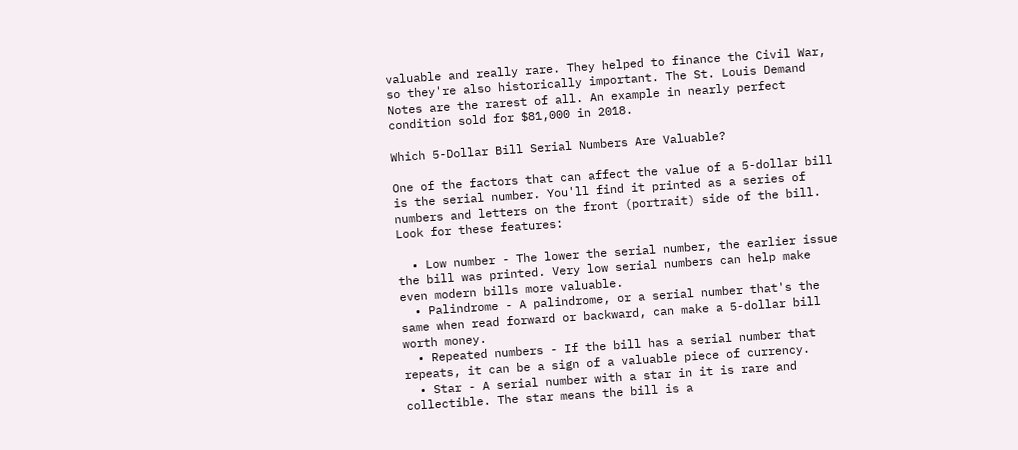valuable and really rare. They helped to finance the Civil War, so they're also historically important. The St. Louis Demand Notes are the rarest of all. An example in nearly perfect condition sold for $81,000 in 2018.

Which 5-Dollar Bill Serial Numbers Are Valuable?

One of the factors that can affect the value of a 5-dollar bill is the serial number. You'll find it printed as a series of numbers and letters on the front (portrait) side of the bill. Look for these features:

  • Low number - The lower the serial number, the earlier issue the bill was printed. Very low serial numbers can help make even modern bills more valuable.
  • Palindrome - A palindrome, or a serial number that's the same when read forward or backward, can make a 5-dollar bill worth money.
  • Repeated numbers - If the bill has a serial number that repeats, it can be a sign of a valuable piece of currency.
  • Star - A serial number with a star in it is rare and collectible. The star means the bill is a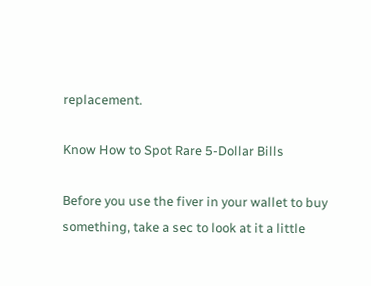replacement.

Know How to Spot Rare 5-Dollar Bills

Before you use the fiver in your wallet to buy something, take a sec to look at it a little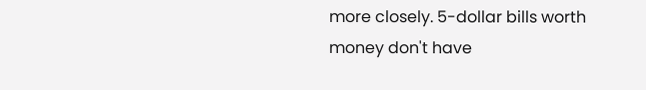more closely. 5-dollar bills worth money don't have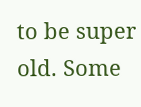to be super old. Some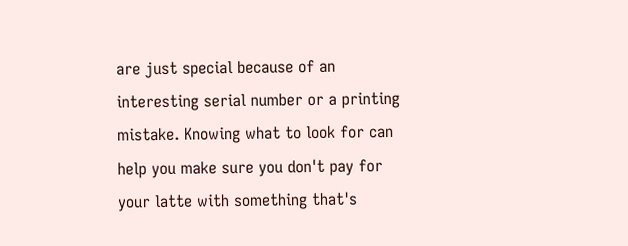are just special because of an interesting serial number or a printing mistake. Knowing what to look for can help you make sure you don't pay for your latte with something that's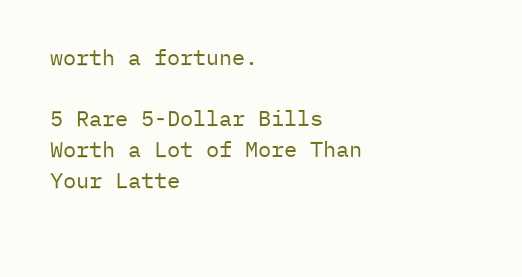worth a fortune.

5 Rare 5-Dollar Bills Worth a Lot of More Than Your Latte